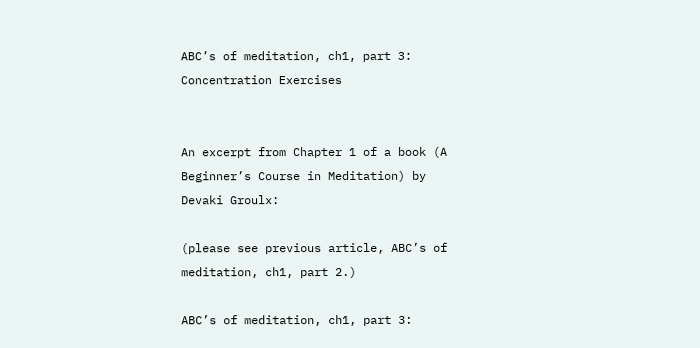ABC’s of meditation, ch1, part 3: Concentration Exercises


An excerpt from Chapter 1 of a book (A Beginner’s Course in Meditation) by Devaki Groulx:

(please see previous article, ABC’s of meditation, ch1, part 2.)

ABC’s of meditation, ch1, part 3: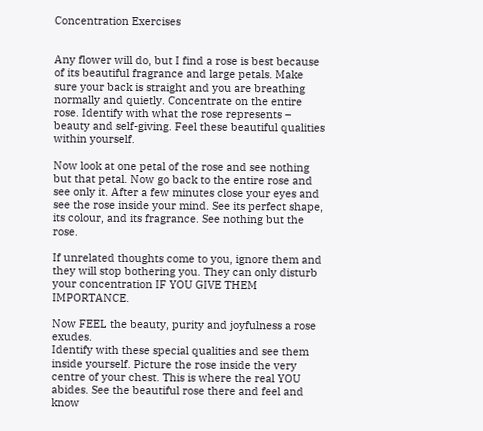Concentration Exercises


Any flower will do, but I find a rose is best because of its beautiful fragrance and large petals. Make sure your back is straight and you are breathing normally and quietly. Concentrate on the entire rose. Identify with what the rose represents – beauty and self-giving. Feel these beautiful qualities within yourself.

Now look at one petal of the rose and see nothing but that petal. Now go back to the entire rose and see only it. After a few minutes close your eyes and see the rose inside your mind. See its perfect shape, its colour, and its fragrance. See nothing but the rose.

If unrelated thoughts come to you, ignore them and they will stop bothering you. They can only disturb your concentration IF YOU GIVE THEM IMPORTANCE.

Now FEEL the beauty, purity and joyfulness a rose exudes.
Identify with these special qualities and see them inside yourself. Picture the rose inside the very centre of your chest. This is where the real YOU abides. See the beautiful rose there and feel and know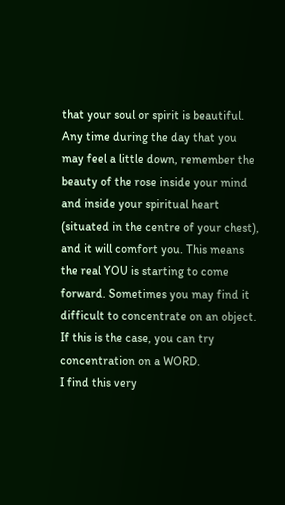that your soul or spirit is beautiful.
Any time during the day that you may feel a little down, remember the beauty of the rose inside your mind and inside your spiritual heart (situated in the centre of your chest), and it will comfort you. This means the real YOU is starting to come forward. Sometimes you may find it difficult to concentrate on an object. If this is the case, you can try concentration on a WORD.
I find this very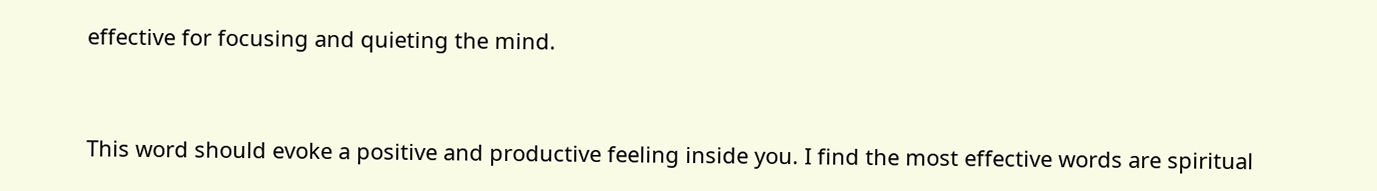effective for focusing and quieting the mind.


This word should evoke a positive and productive feeling inside you. I find the most effective words are spiritual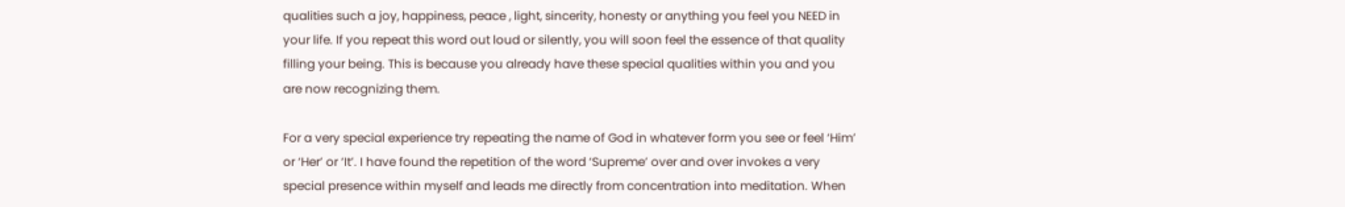qualities such a joy, happiness, peace , light, sincerity, honesty or anything you feel you NEED in your life. If you repeat this word out loud or silently, you will soon feel the essence of that quality filling your being. This is because you already have these special qualities within you and you are now recognizing them.

For a very special experience try repeating the name of God in whatever form you see or feel ‘Him’ or ‘Her’ or ‘It’. I have found the repetition of the word ‘Supreme’ over and over invokes a very special presence within myself and leads me directly from concentration into meditation. When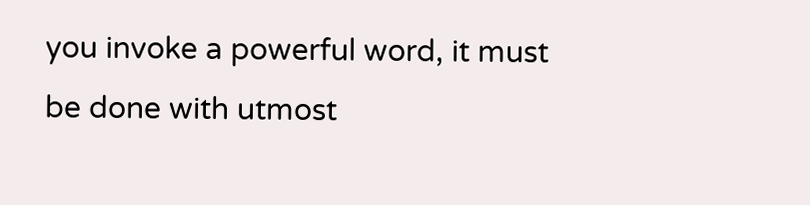you invoke a powerful word, it must be done with utmost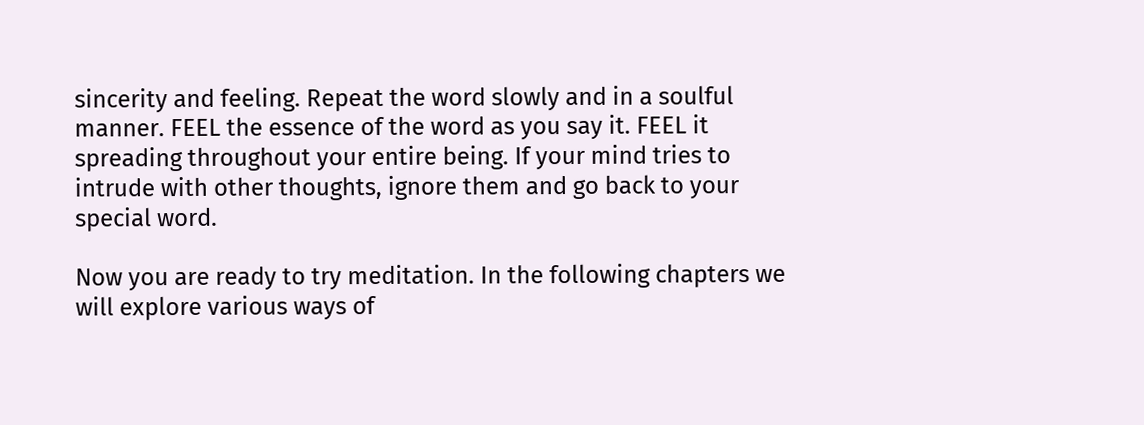sincerity and feeling. Repeat the word slowly and in a soulful manner. FEEL the essence of the word as you say it. FEEL it spreading throughout your entire being. If your mind tries to intrude with other thoughts, ignore them and go back to your special word.

Now you are ready to try meditation. In the following chapters we will explore various ways of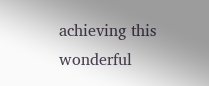achieving this wonderful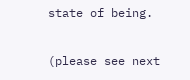state of being.

(please see next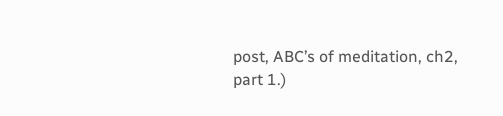post, ABC’s of meditation, ch2, part 1.)